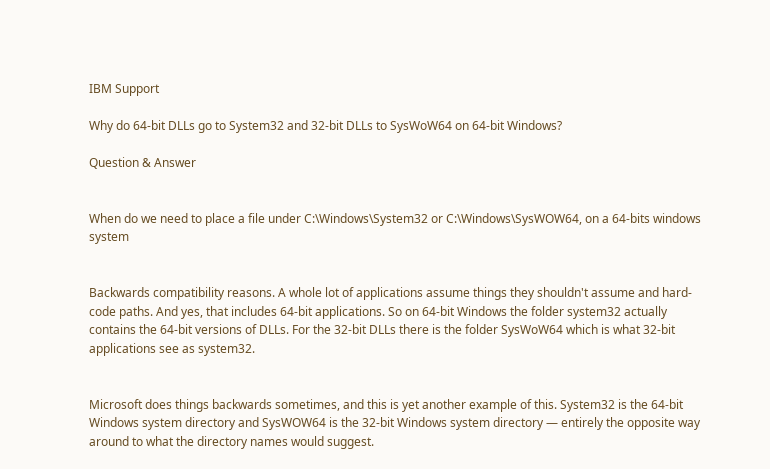IBM Support

Why do 64-bit DLLs go to System32 and 32-bit DLLs to SysWoW64 on 64-bit Windows?

Question & Answer


When do we need to place a file under C:\Windows\System32 or C:\Windows\SysWOW64, on a 64-bits windows system


Backwards compatibility reasons. A whole lot of applications assume things they shouldn't assume and hard-code paths. And yes, that includes 64-bit applications. So on 64-bit Windows the folder system32 actually contains the 64-bit versions of DLLs. For the 32-bit DLLs there is the folder SysWoW64 which is what 32-bit applications see as system32.


Microsoft does things backwards sometimes, and this is yet another example of this. System32 is the 64-bit Windows system directory and SysWOW64 is the 32-bit Windows system directory — entirely the opposite way around to what the directory names would suggest.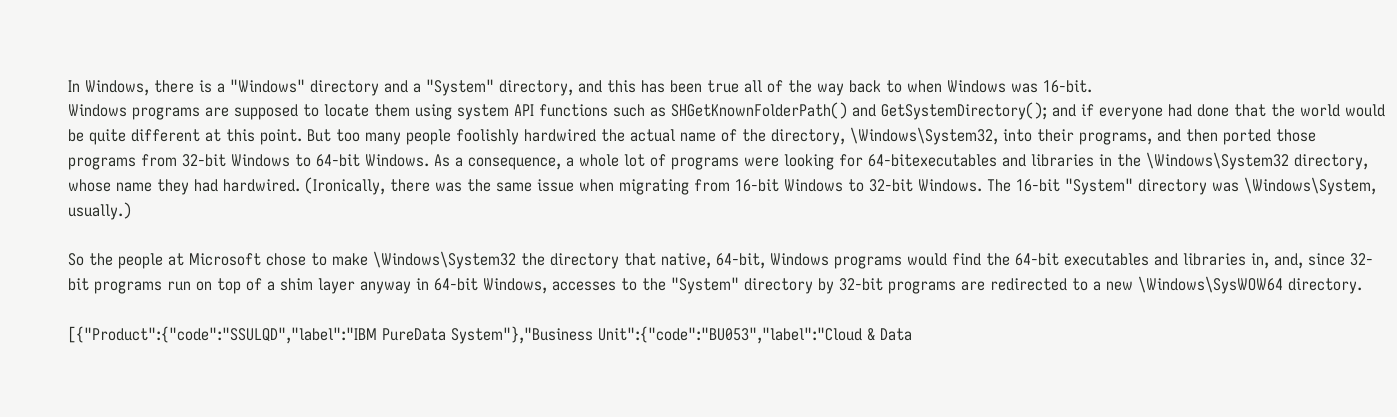In Windows, there is a "Windows" directory and a "System" directory, and this has been true all of the way back to when Windows was 16-bit.
Windows programs are supposed to locate them using system API functions such as SHGetKnownFolderPath() and GetSystemDirectory(); and if everyone had done that the world would be quite different at this point. But too many people foolishly hardwired the actual name of the directory, \Windows\System32, into their programs, and then ported those programs from 32-bit Windows to 64-bit Windows. As a consequence, a whole lot of programs were looking for 64-bitexecutables and libraries in the \Windows\System32 directory, whose name they had hardwired. (Ironically, there was the same issue when migrating from 16-bit Windows to 32-bit Windows. The 16-bit "System" directory was \Windows\System, usually.)

So the people at Microsoft chose to make \Windows\System32 the directory that native, 64-bit, Windows programs would find the 64-bit executables and libraries in, and, since 32-bit programs run on top of a shim layer anyway in 64-bit Windows, accesses to the "System" directory by 32-bit programs are redirected to a new \Windows\SysWOW64 directory.

[{"Product":{"code":"SSULQD","label":"IBM PureData System"},"Business Unit":{"code":"BU053","label":"Cloud & Data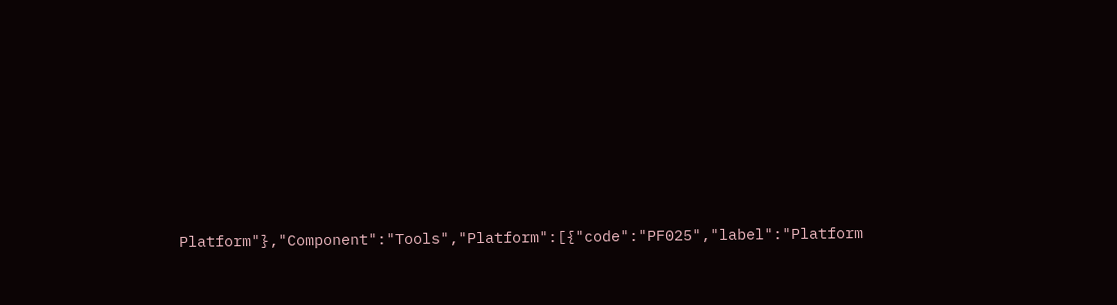Platform"},"Component":"Tools","Platform":[{"code":"PF025","label":"Platform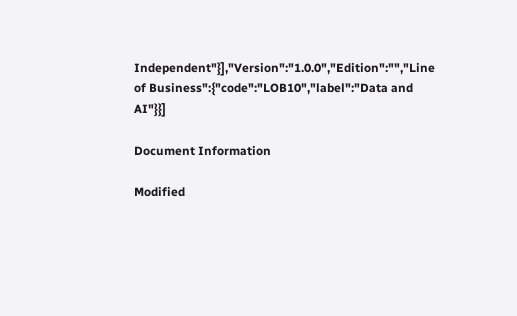Independent"}],"Version":"1.0.0","Edition":"","Line of Business":{"code":"LOB10","label":"Data and AI"}}]

Document Information

Modified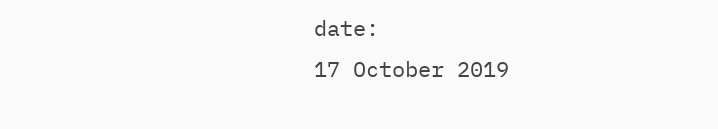date:
17 October 2019